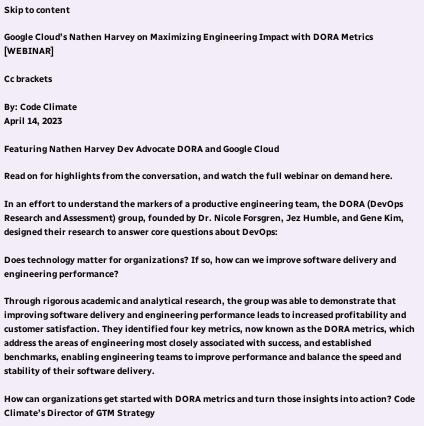Skip to content

Google Cloud’s Nathen Harvey on Maximizing Engineering Impact with DORA Metrics [WEBINAR]

Cc brackets

By: Code Climate
April 14, 2023

Featuring Nathen Harvey Dev Advocate DORA and Google Cloud

Read on for highlights from the conversation, and watch the full webinar on demand here.

In an effort to understand the markers of a productive engineering team, the DORA (DevOps Research and Assessment) group, founded by Dr. Nicole Forsgren, Jez Humble, and Gene Kim, designed their research to answer core questions about DevOps:

Does technology matter for organizations? If so, how can we improve software delivery and engineering performance?

Through rigorous academic and analytical research, the group was able to demonstrate that improving software delivery and engineering performance leads to increased profitability and customer satisfaction. They identified four key metrics, now known as the DORA metrics, which address the areas of engineering most closely associated with success, and established benchmarks, enabling engineering teams to improve performance and balance the speed and stability of their software delivery.

How can organizations get started with DORA metrics and turn those insights into action? Code Climate’s Director of GTM Strategy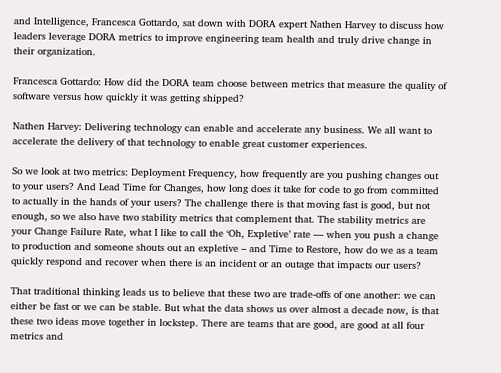and Intelligence, Francesca Gottardo, sat down with DORA expert Nathen Harvey to discuss how leaders leverage DORA metrics to improve engineering team health and truly drive change in their organization.

Francesca Gottardo: How did the DORA team choose between metrics that measure the quality of software versus how quickly it was getting shipped?

Nathen Harvey: Delivering technology can enable and accelerate any business. We all want to accelerate the delivery of that technology to enable great customer experiences.

So we look at two metrics: Deployment Frequency, how frequently are you pushing changes out to your users? And Lead Time for Changes, how long does it take for code to go from committed to actually in the hands of your users? The challenge there is that moving fast is good, but not enough, so we also have two stability metrics that complement that. The stability metrics are your Change Failure Rate, what I like to call the ‘Oh, Expletive’ rate — when you push a change to production and someone shouts out an expletive – and Time to Restore, how do we as a team quickly respond and recover when there is an incident or an outage that impacts our users?

That traditional thinking leads us to believe that these two are trade-offs of one another: we can either be fast or we can be stable. But what the data shows us over almost a decade now, is that these two ideas move together in lockstep. There are teams that are good, are good at all four metrics and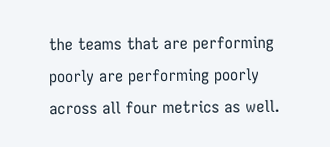the teams that are performing poorly are performing poorly across all four metrics as well.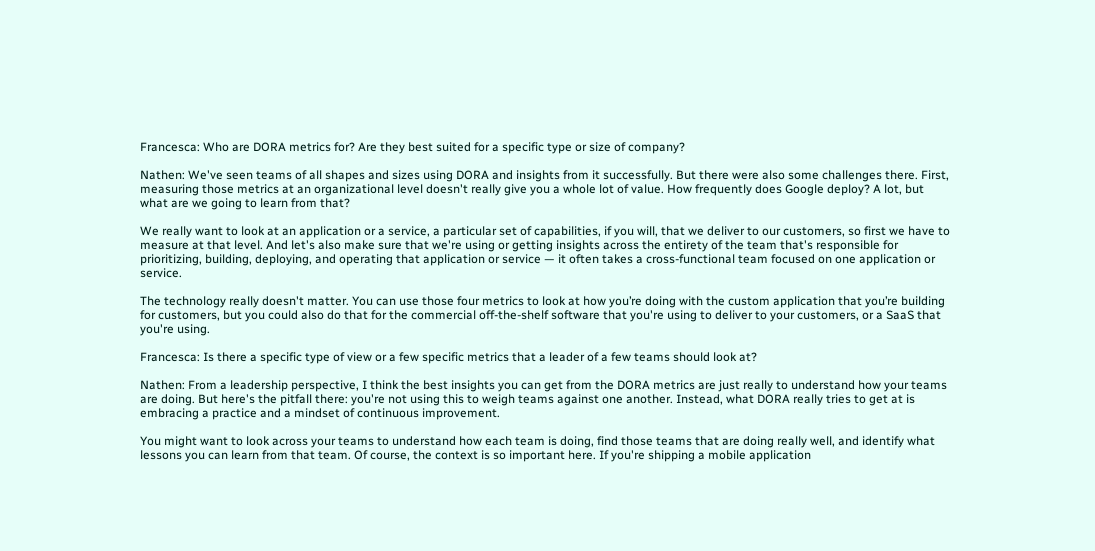Francesca: Who are DORA metrics for? Are they best suited for a specific type or size of company?

Nathen: We've seen teams of all shapes and sizes using DORA and insights from it successfully. But there were also some challenges there. First, measuring those metrics at an organizational level doesn't really give you a whole lot of value. How frequently does Google deploy? A lot, but what are we going to learn from that?

We really want to look at an application or a service, a particular set of capabilities, if you will, that we deliver to our customers, so first we have to measure at that level. And let's also make sure that we're using or getting insights across the entirety of the team that's responsible for prioritizing, building, deploying, and operating that application or service — it often takes a cross-functional team focused on one application or service.

The technology really doesn't matter. You can use those four metrics to look at how you’re doing with the custom application that you’re building for customers, but you could also do that for the commercial off-the-shelf software that you're using to deliver to your customers, or a SaaS that you're using.

Francesca: Is there a specific type of view or a few specific metrics that a leader of a few teams should look at?

Nathen: From a leadership perspective, I think the best insights you can get from the DORA metrics are just really to understand how your teams are doing. But here's the pitfall there: you're not using this to weigh teams against one another. Instead, what DORA really tries to get at is embracing a practice and a mindset of continuous improvement.

You might want to look across your teams to understand how each team is doing, find those teams that are doing really well, and identify what lessons you can learn from that team. Of course, the context is so important here. If you're shipping a mobile application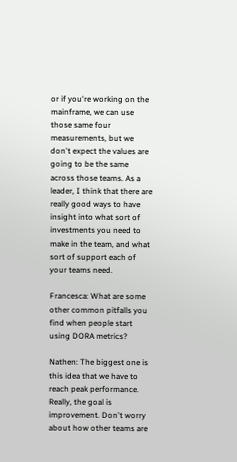or if you're working on the mainframe, we can use those same four measurements, but we don't expect the values are going to be the same across those teams. As a leader, I think that there are really good ways to have insight into what sort of investments you need to make in the team, and what sort of support each of your teams need.

Francesca: What are some other common pitfalls you find when people start using DORA metrics?

Nathen: The biggest one is this idea that we have to reach peak performance. Really, the goal is improvement. Don't worry about how other teams are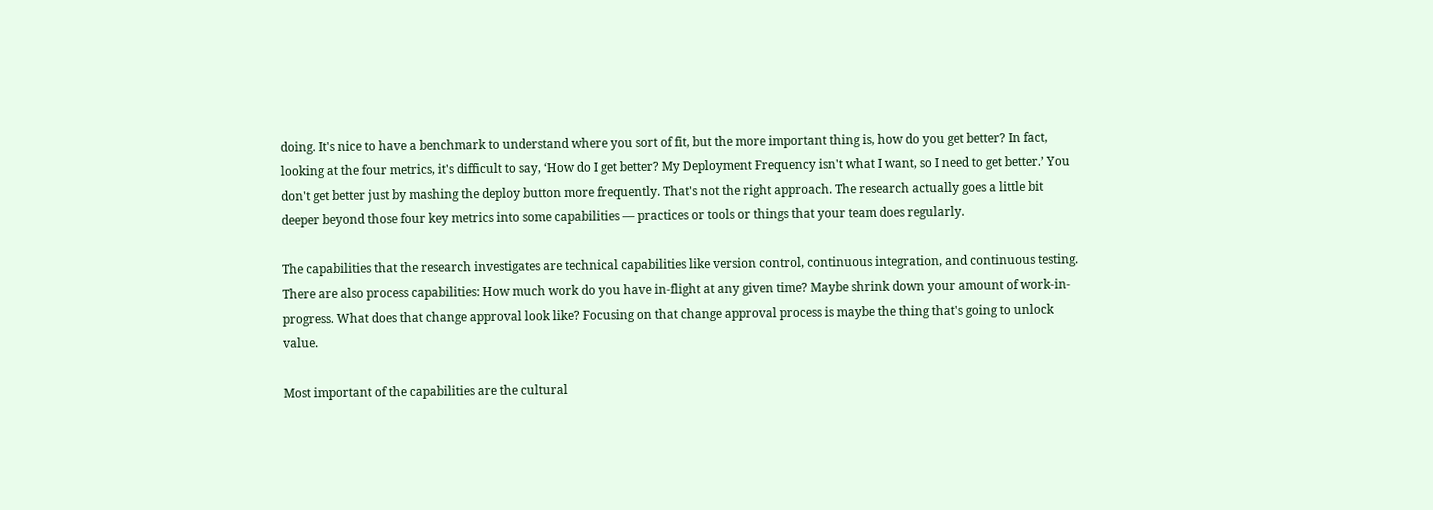doing. It's nice to have a benchmark to understand where you sort of fit, but the more important thing is, how do you get better? In fact, looking at the four metrics, it's difficult to say, ‘How do I get better? My Deployment Frequency isn't what I want, so I need to get better.’ You don't get better just by mashing the deploy button more frequently. That's not the right approach. The research actually goes a little bit deeper beyond those four key metrics into some capabilities — practices or tools or things that your team does regularly.

The capabilities that the research investigates are technical capabilities like version control, continuous integration, and continuous testing. There are also process capabilities: How much work do you have in-flight at any given time? Maybe shrink down your amount of work-in-progress. What does that change approval look like? Focusing on that change approval process is maybe the thing that's going to unlock value.

Most important of the capabilities are the cultural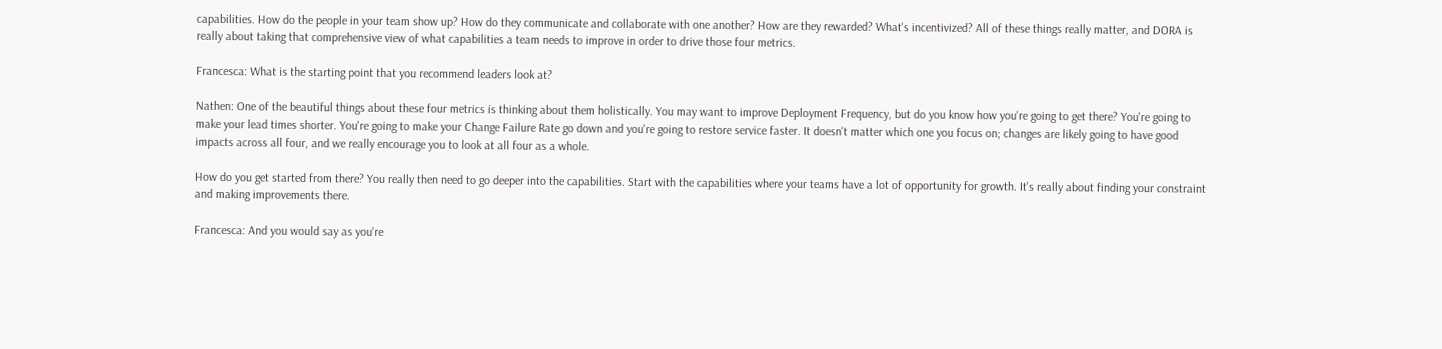capabilities. How do the people in your team show up? How do they communicate and collaborate with one another? How are they rewarded? What's incentivized? All of these things really matter, and DORA is really about taking that comprehensive view of what capabilities a team needs to improve in order to drive those four metrics.

Francesca: What is the starting point that you recommend leaders look at?

Nathen: One of the beautiful things about these four metrics is thinking about them holistically. You may want to improve Deployment Frequency, but do you know how you're going to get there? You're going to make your lead times shorter. You're going to make your Change Failure Rate go down and you're going to restore service faster. It doesn't matter which one you focus on; changes are likely going to have good impacts across all four, and we really encourage you to look at all four as a whole.

How do you get started from there? You really then need to go deeper into the capabilities. Start with the capabilities where your teams have a lot of opportunity for growth. It's really about finding your constraint and making improvements there.

Francesca: And you would say as you're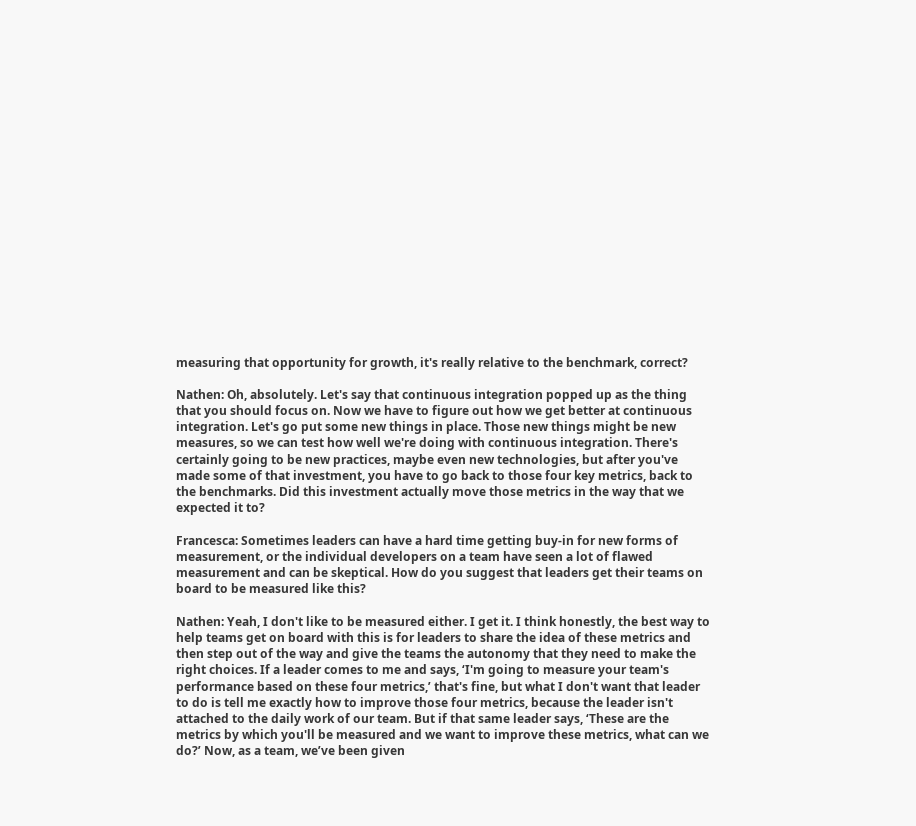measuring that opportunity for growth, it's really relative to the benchmark, correct?

Nathen: Oh, absolutely. Let's say that continuous integration popped up as the thing that you should focus on. Now we have to figure out how we get better at continuous integration. Let's go put some new things in place. Those new things might be new measures, so we can test how well we're doing with continuous integration. There's certainly going to be new practices, maybe even new technologies, but after you've made some of that investment, you have to go back to those four key metrics, back to the benchmarks. Did this investment actually move those metrics in the way that we expected it to?

Francesca: Sometimes leaders can have a hard time getting buy-in for new forms of measurement, or the individual developers on a team have seen a lot of flawed measurement and can be skeptical. How do you suggest that leaders get their teams on board to be measured like this?

Nathen: Yeah, I don't like to be measured either. I get it. I think honestly, the best way to help teams get on board with this is for leaders to share the idea of these metrics and then step out of the way and give the teams the autonomy that they need to make the right choices. If a leader comes to me and says, ‘I'm going to measure your team's performance based on these four metrics,’ that's fine, but what I don't want that leader to do is tell me exactly how to improve those four metrics, because the leader isn't attached to the daily work of our team. But if that same leader says, ‘These are the metrics by which you'll be measured and we want to improve these metrics, what can we do?’ Now, as a team, we’ve been given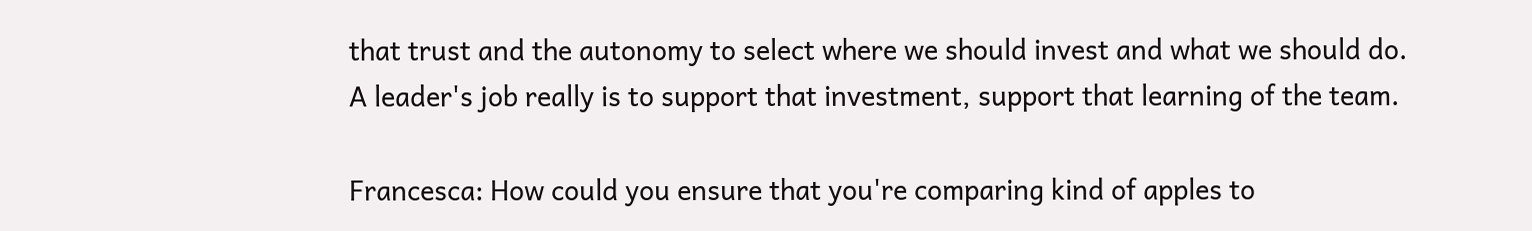that trust and the autonomy to select where we should invest and what we should do. A leader's job really is to support that investment, support that learning of the team.

Francesca: How could you ensure that you're comparing kind of apples to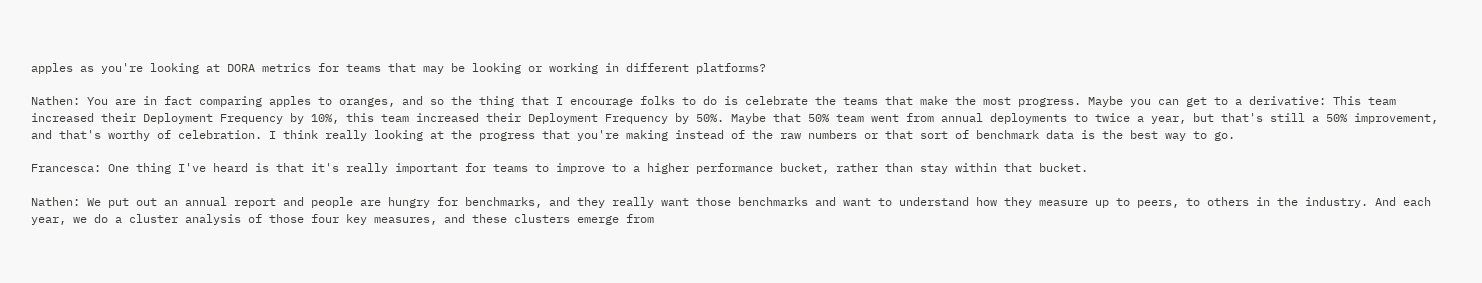apples as you're looking at DORA metrics for teams that may be looking or working in different platforms?

Nathen: You are in fact comparing apples to oranges, and so the thing that I encourage folks to do is celebrate the teams that make the most progress. Maybe you can get to a derivative: This team increased their Deployment Frequency by 10%, this team increased their Deployment Frequency by 50%. Maybe that 50% team went from annual deployments to twice a year, but that's still a 50% improvement, and that's worthy of celebration. I think really looking at the progress that you're making instead of the raw numbers or that sort of benchmark data is the best way to go.

Francesca: One thing I've heard is that it's really important for teams to improve to a higher performance bucket, rather than stay within that bucket.

Nathen: We put out an annual report and people are hungry for benchmarks, and they really want those benchmarks and want to understand how they measure up to peers, to others in the industry. And each year, we do a cluster analysis of those four key measures, and these clusters emerge from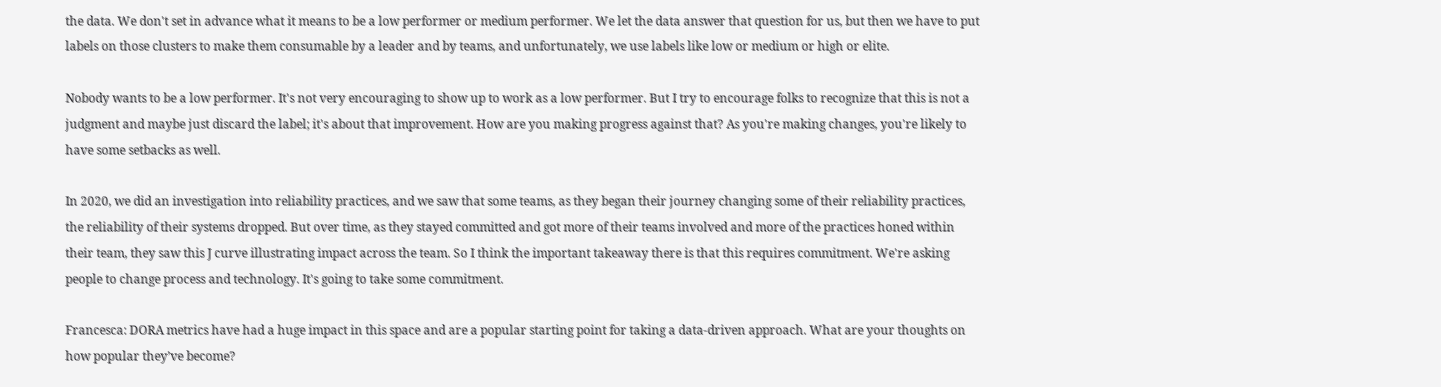the data. We don't set in advance what it means to be a low performer or medium performer. We let the data answer that question for us, but then we have to put labels on those clusters to make them consumable by a leader and by teams, and unfortunately, we use labels like low or medium or high or elite.

Nobody wants to be a low performer. It's not very encouraging to show up to work as a low performer. But I try to encourage folks to recognize that this is not a judgment and maybe just discard the label; it's about that improvement. How are you making progress against that? As you're making changes, you're likely to have some setbacks as well.

In 2020, we did an investigation into reliability practices, and we saw that some teams, as they began their journey changing some of their reliability practices, the reliability of their systems dropped. But over time, as they stayed committed and got more of their teams involved and more of the practices honed within their team, they saw this J curve illustrating impact across the team. So I think the important takeaway there is that this requires commitment. We're asking people to change process and technology. It's going to take some commitment.

Francesca: DORA metrics have had a huge impact in this space and are a popular starting point for taking a data-driven approach. What are your thoughts on how popular they’ve become?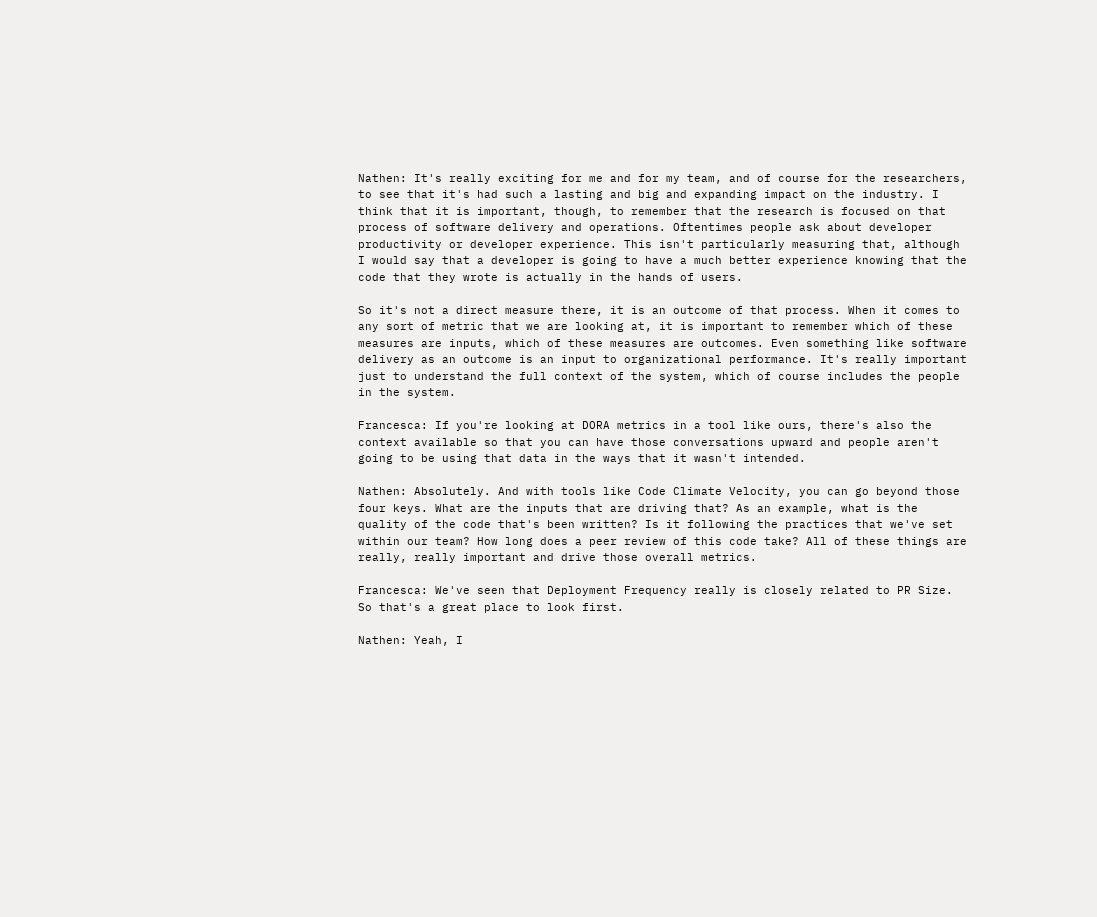Nathen: It's really exciting for me and for my team, and of course for the researchers, to see that it's had such a lasting and big and expanding impact on the industry. I think that it is important, though, to remember that the research is focused on that process of software delivery and operations. Oftentimes people ask about developer productivity or developer experience. This isn't particularly measuring that, although I would say that a developer is going to have a much better experience knowing that the code that they wrote is actually in the hands of users.

So it's not a direct measure there, it is an outcome of that process. When it comes to any sort of metric that we are looking at, it is important to remember which of these measures are inputs, which of these measures are outcomes. Even something like software delivery as an outcome is an input to organizational performance. It's really important just to understand the full context of the system, which of course includes the people in the system.

Francesca: If you're looking at DORA metrics in a tool like ours, there's also the context available so that you can have those conversations upward and people aren't going to be using that data in the ways that it wasn't intended.

Nathen: Absolutely. And with tools like Code Climate Velocity, you can go beyond those four keys. What are the inputs that are driving that? As an example, what is the quality of the code that's been written? Is it following the practices that we've set within our team? How long does a peer review of this code take? All of these things are really, really important and drive those overall metrics.

Francesca: We've seen that Deployment Frequency really is closely related to PR Size. So that's a great place to look first.

Nathen: Yeah, I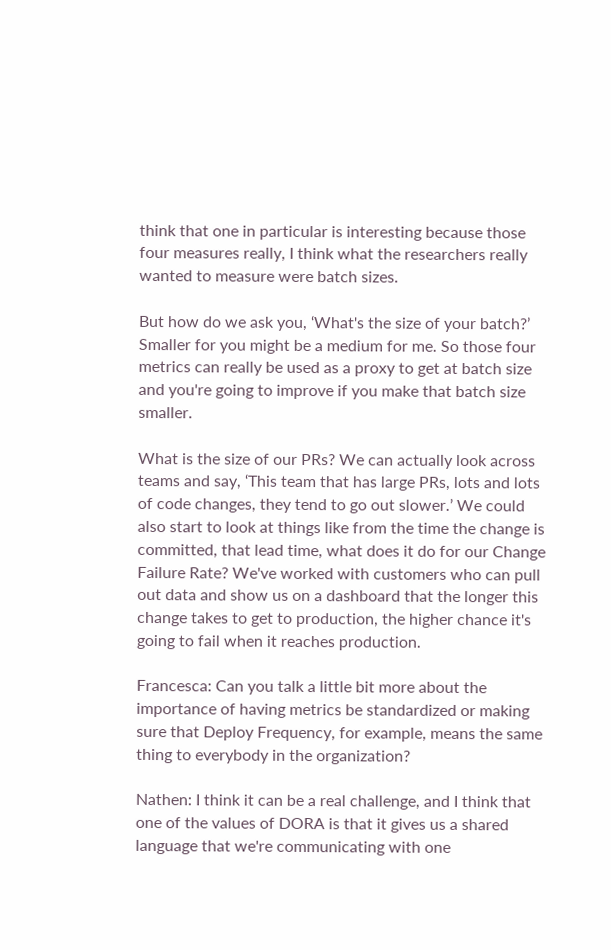think that one in particular is interesting because those four measures really, I think what the researchers really wanted to measure were batch sizes.

But how do we ask you, ‘What's the size of your batch?’ Smaller for you might be a medium for me. So those four metrics can really be used as a proxy to get at batch size and you're going to improve if you make that batch size smaller.

What is the size of our PRs? We can actually look across teams and say, ‘This team that has large PRs, lots and lots of code changes, they tend to go out slower.’ We could also start to look at things like from the time the change is committed, that lead time, what does it do for our Change Failure Rate? We've worked with customers who can pull out data and show us on a dashboard that the longer this change takes to get to production, the higher chance it's going to fail when it reaches production.

Francesca: Can you talk a little bit more about the importance of having metrics be standardized or making sure that Deploy Frequency, for example, means the same thing to everybody in the organization?

Nathen: I think it can be a real challenge, and I think that one of the values of DORA is that it gives us a shared language that we're communicating with one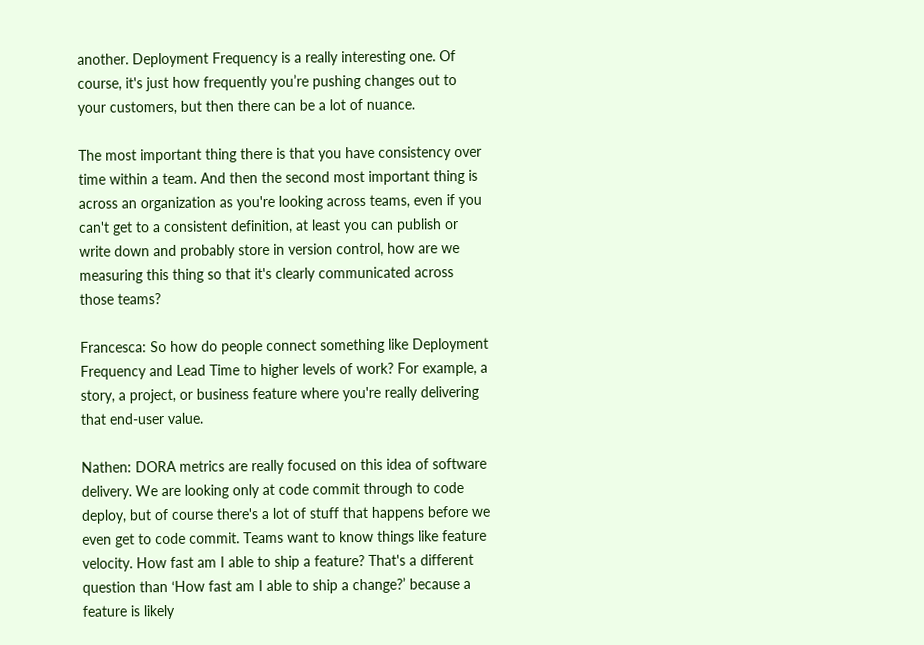another. Deployment Frequency is a really interesting one. Of course, it's just how frequently you’re pushing changes out to your customers, but then there can be a lot of nuance.

The most important thing there is that you have consistency over time within a team. And then the second most important thing is across an organization as you're looking across teams, even if you can't get to a consistent definition, at least you can publish or write down and probably store in version control, how are we measuring this thing so that it's clearly communicated across those teams?

Francesca: So how do people connect something like Deployment Frequency and Lead Time to higher levels of work? For example, a story, a project, or business feature where you're really delivering that end-user value.

Nathen: DORA metrics are really focused on this idea of software delivery. We are looking only at code commit through to code deploy, but of course there's a lot of stuff that happens before we even get to code commit. Teams want to know things like feature velocity. How fast am I able to ship a feature? That's a different question than ‘How fast am I able to ship a change?’ because a feature is likely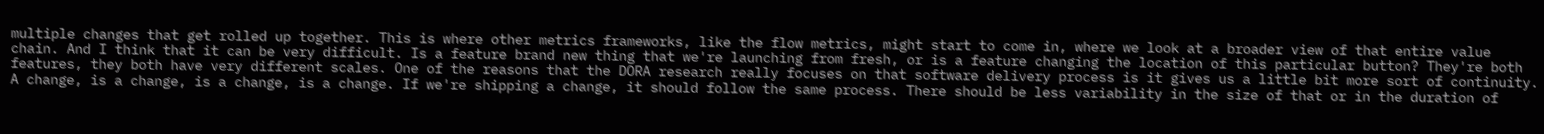multiple changes that get rolled up together. This is where other metrics frameworks, like the flow metrics, might start to come in, where we look at a broader view of that entire value chain. And I think that it can be very difficult. Is a feature brand new thing that we're launching from fresh, or is a feature changing the location of this particular button? They're both features, they both have very different scales. One of the reasons that the DORA research really focuses on that software delivery process is it gives us a little bit more sort of continuity. A change, is a change, is a change, is a change. If we're shipping a change, it should follow the same process. There should be less variability in the size of that or in the duration of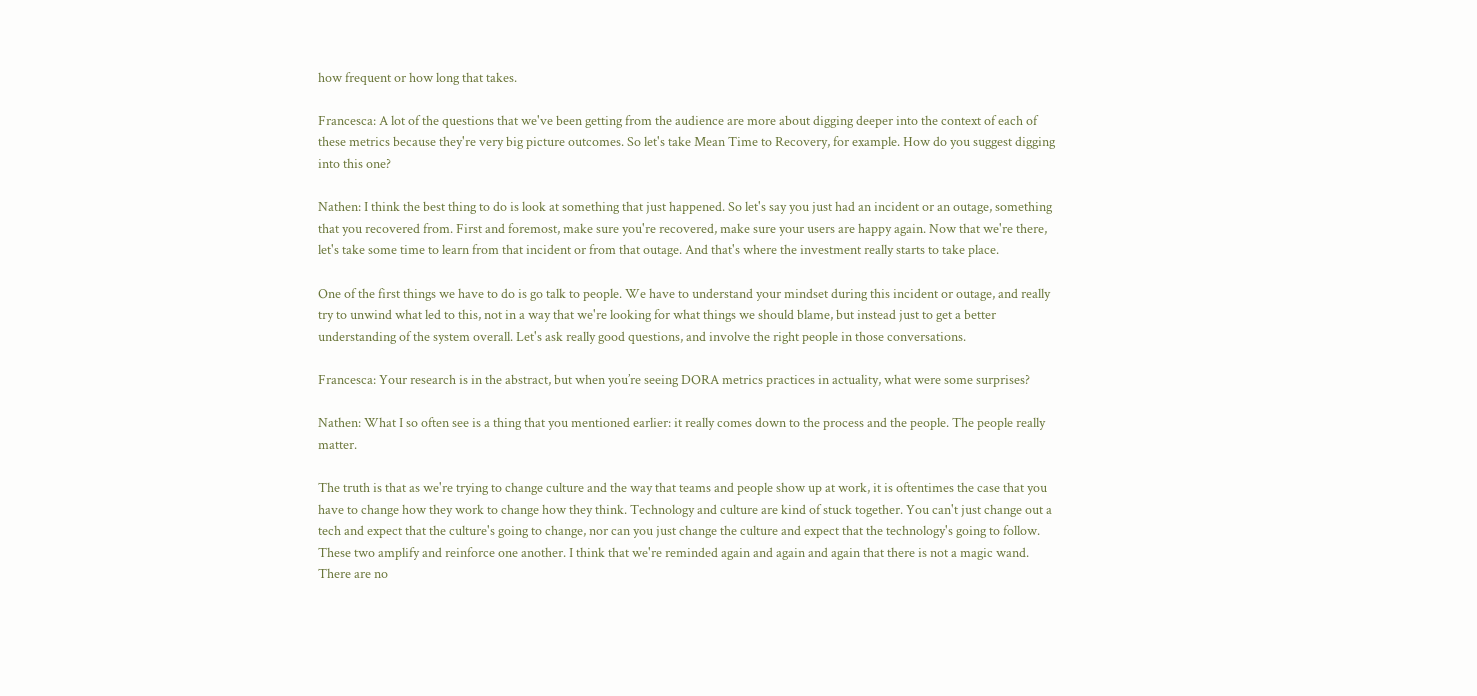how frequent or how long that takes.

Francesca: A lot of the questions that we've been getting from the audience are more about digging deeper into the context of each of these metrics because they're very big picture outcomes. So let's take Mean Time to Recovery, for example. How do you suggest digging into this one?

Nathen: I think the best thing to do is look at something that just happened. So let's say you just had an incident or an outage, something that you recovered from. First and foremost, make sure you're recovered, make sure your users are happy again. Now that we're there, let's take some time to learn from that incident or from that outage. And that's where the investment really starts to take place.

One of the first things we have to do is go talk to people. We have to understand your mindset during this incident or outage, and really try to unwind what led to this, not in a way that we're looking for what things we should blame, but instead just to get a better understanding of the system overall. Let's ask really good questions, and involve the right people in those conversations.

Francesca: Your research is in the abstract, but when you’re seeing DORA metrics practices in actuality, what were some surprises?

Nathen: What I so often see is a thing that you mentioned earlier: it really comes down to the process and the people. The people really matter.

The truth is that as we're trying to change culture and the way that teams and people show up at work, it is oftentimes the case that you have to change how they work to change how they think. Technology and culture are kind of stuck together. You can't just change out a tech and expect that the culture's going to change, nor can you just change the culture and expect that the technology's going to follow. These two amplify and reinforce one another. I think that we're reminded again and again and again that there is not a magic wand. There are no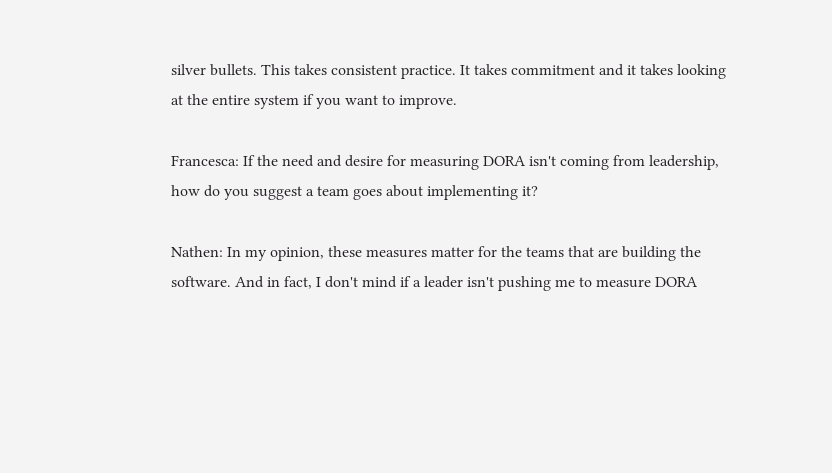silver bullets. This takes consistent practice. It takes commitment and it takes looking at the entire system if you want to improve.

Francesca: If the need and desire for measuring DORA isn't coming from leadership, how do you suggest a team goes about implementing it?

Nathen: In my opinion, these measures matter for the teams that are building the software. And in fact, I don't mind if a leader isn't pushing me to measure DORA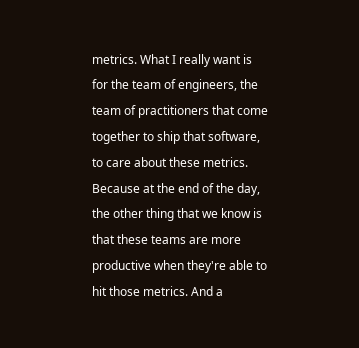metrics. What I really want is for the team of engineers, the team of practitioners that come together to ship that software, to care about these metrics. Because at the end of the day, the other thing that we know is that these teams are more productive when they're able to hit those metrics. And a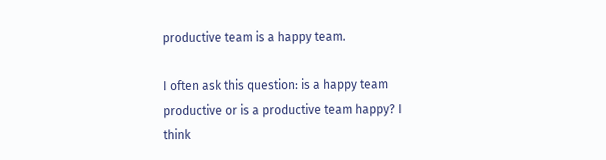productive team is a happy team.

I often ask this question: is a happy team productive or is a productive team happy? I think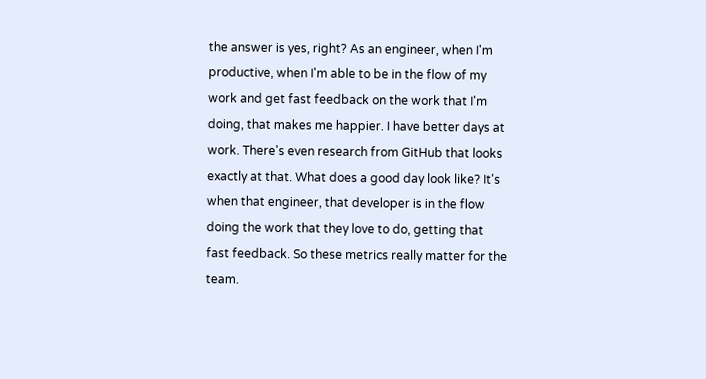the answer is yes, right? As an engineer, when I'm productive, when I'm able to be in the flow of my work and get fast feedback on the work that I'm doing, that makes me happier. I have better days at work. There's even research from GitHub that looks exactly at that. What does a good day look like? It's when that engineer, that developer is in the flow doing the work that they love to do, getting that fast feedback. So these metrics really matter for the team.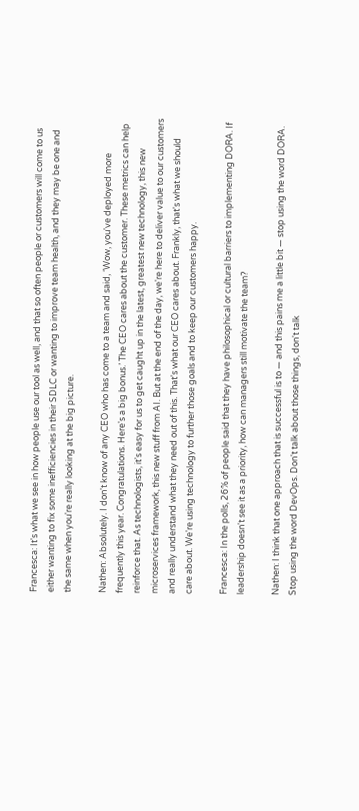Francesca: It's what we see in how people use our tool as well, and that so often people or customers will come to us either wanting to fix some inefficiencies in their SDLC or wanting to improve team health, and they may be one and the same when you're really looking at the big picture.

Nathen: Absolutely. I don't know of any CEO who has come to a team and said, ‘Wow, you've deployed more frequently this year. Congratulations. Here's a big bonus.’ The CEO cares about the customer. These metrics can help reinforce that. As technologists, it's easy for us to get caught up in the latest, greatest new technology, this new microservices framework, this new stuff from AI. But at the end of the day, we're here to deliver value to our customers and really understand what they need out of this. That's what our CEO cares about. Frankly, that's what we should care about. We're using technology to further those goals and to keep our customers happy.

Francesca: In the polls, 26% of people said that they have philosophical or cultural barriers to implementing DORA. If leadership doesn't see it as a priority, how can managers still motivate the team?

Nathen: I think that one approach that is successful is to — and this pains me a little bit — stop using the word DORA. Stop using the word DevOps. Don't talk about those things, don't talk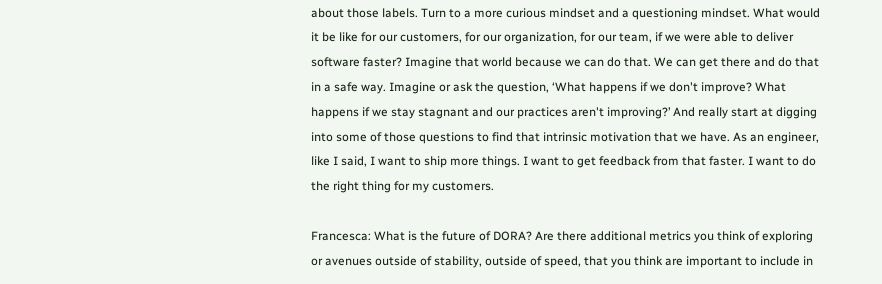about those labels. Turn to a more curious mindset and a questioning mindset. What would it be like for our customers, for our organization, for our team, if we were able to deliver software faster? Imagine that world because we can do that. We can get there and do that in a safe way. Imagine or ask the question, ‘What happens if we don't improve? What happens if we stay stagnant and our practices aren't improving?’ And really start at digging into some of those questions to find that intrinsic motivation that we have. As an engineer, like I said, I want to ship more things. I want to get feedback from that faster. I want to do the right thing for my customers.

Francesca: What is the future of DORA? Are there additional metrics you think of exploring or avenues outside of stability, outside of speed, that you think are important to include in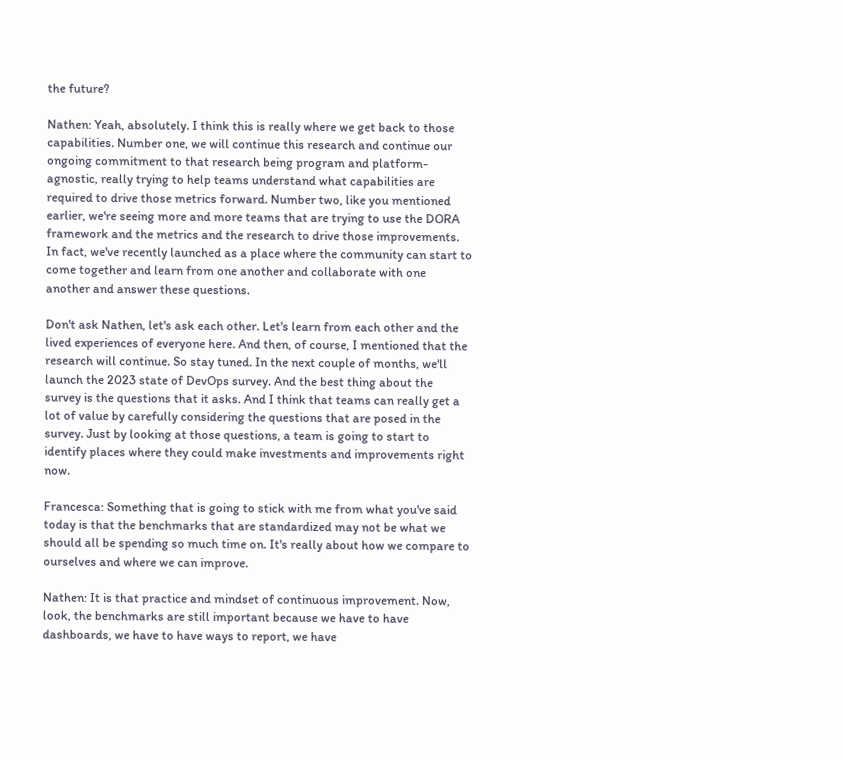the future?

Nathen: Yeah, absolutely. I think this is really where we get back to those capabilities. Number one, we will continue this research and continue our ongoing commitment to that research being program and platform-agnostic, really trying to help teams understand what capabilities are required to drive those metrics forward. Number two, like you mentioned earlier, we're seeing more and more teams that are trying to use the DORA framework and the metrics and the research to drive those improvements. In fact, we've recently launched as a place where the community can start to come together and learn from one another and collaborate with one another and answer these questions.

Don't ask Nathen, let's ask each other. Let's learn from each other and the lived experiences of everyone here. And then, of course, I mentioned that the research will continue. So stay tuned. In the next couple of months, we'll launch the 2023 state of DevOps survey. And the best thing about the survey is the questions that it asks. And I think that teams can really get a lot of value by carefully considering the questions that are posed in the survey. Just by looking at those questions, a team is going to start to identify places where they could make investments and improvements right now.

Francesca: Something that is going to stick with me from what you've said today is that the benchmarks that are standardized may not be what we should all be spending so much time on. It's really about how we compare to ourselves and where we can improve.

Nathen: It is that practice and mindset of continuous improvement. Now, look, the benchmarks are still important because we have to have dashboards, we have to have ways to report, we have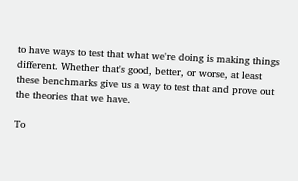to have ways to test that what we're doing is making things different. Whether that's good, better, or worse, at least these benchmarks give us a way to test that and prove out the theories that we have.

To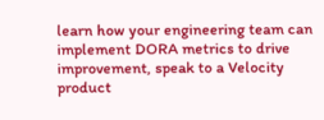learn how your engineering team can implement DORA metrics to drive improvement, speak to a Velocity product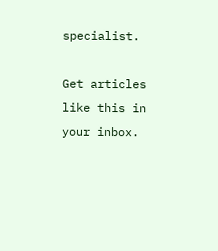specialist.

Get articles like this in your inbox.